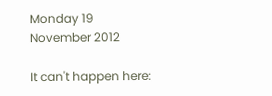Monday 19 November 2012

It can't happen here: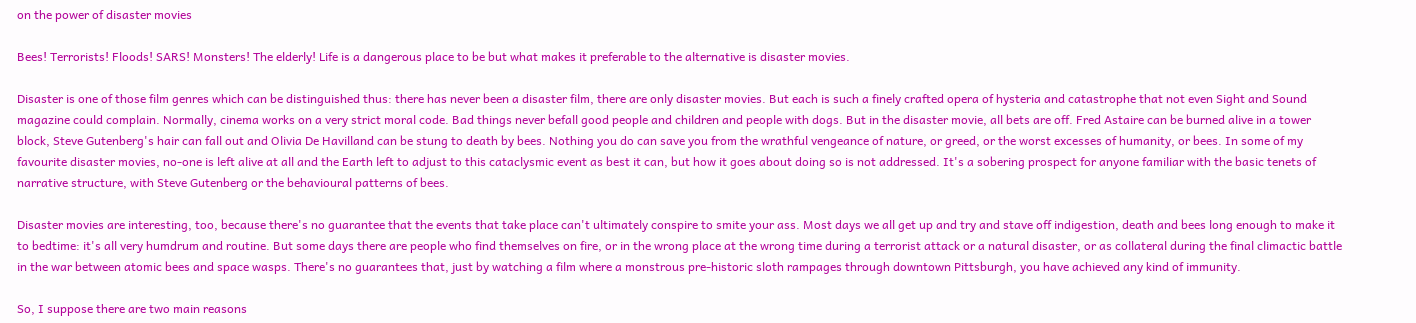on the power of disaster movies

Bees! Terrorists! Floods! SARS! Monsters! The elderly! Life is a dangerous place to be but what makes it preferable to the alternative is disaster movies.

Disaster is one of those film genres which can be distinguished thus: there has never been a disaster film, there are only disaster movies. But each is such a finely crafted opera of hysteria and catastrophe that not even Sight and Sound magazine could complain. Normally, cinema works on a very strict moral code. Bad things never befall good people and children and people with dogs. But in the disaster movie, all bets are off. Fred Astaire can be burned alive in a tower block, Steve Gutenberg's hair can fall out and Olivia De Havilland can be stung to death by bees. Nothing you do can save you from the wrathful vengeance of nature, or greed, or the worst excesses of humanity, or bees. In some of my favourite disaster movies, no-one is left alive at all and the Earth left to adjust to this cataclysmic event as best it can, but how it goes about doing so is not addressed. It's a sobering prospect for anyone familiar with the basic tenets of narrative structure, with Steve Gutenberg or the behavioural patterns of bees.

Disaster movies are interesting, too, because there's no guarantee that the events that take place can't ultimately conspire to smite your ass. Most days we all get up and try and stave off indigestion, death and bees long enough to make it to bedtime: it's all very humdrum and routine. But some days there are people who find themselves on fire, or in the wrong place at the wrong time during a terrorist attack or a natural disaster, or as collateral during the final climactic battle in the war between atomic bees and space wasps. There's no guarantees that, just by watching a film where a monstrous pre-historic sloth rampages through downtown Pittsburgh, you have achieved any kind of immunity.

So, I suppose there are two main reasons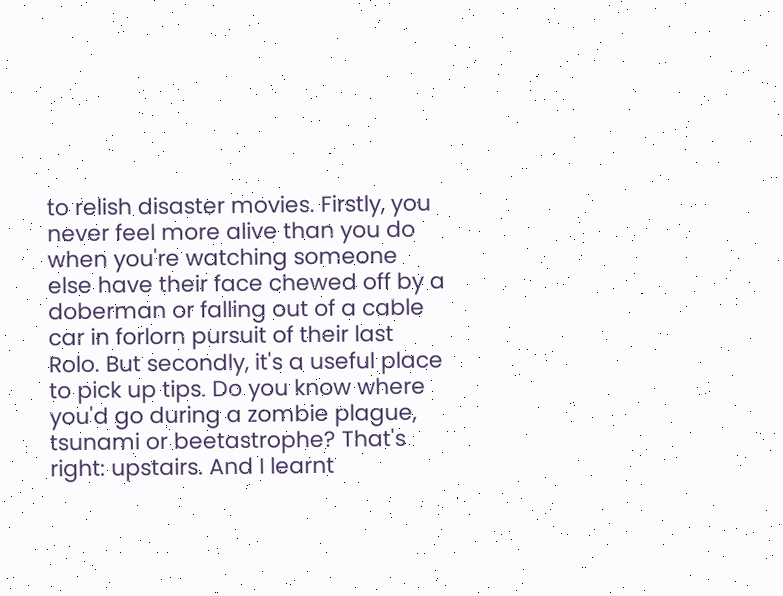to relish disaster movies. Firstly, you never feel more alive than you do when you're watching someone else have their face chewed off by a doberman or falling out of a cable car in forlorn pursuit of their last Rolo. But secondly, it's a useful place to pick up tips. Do you know where you'd go during a zombie plague, tsunami or beetastrophe? That's right: upstairs. And I learnt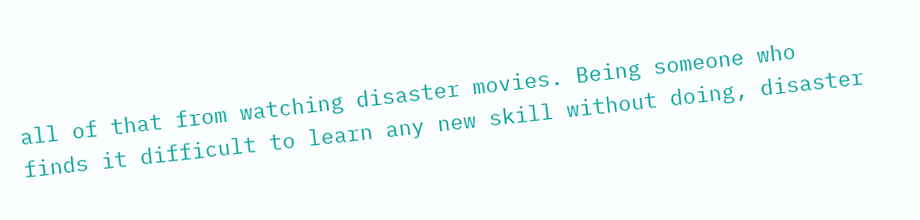all of that from watching disaster movies. Being someone who finds it difficult to learn any new skill without doing, disaster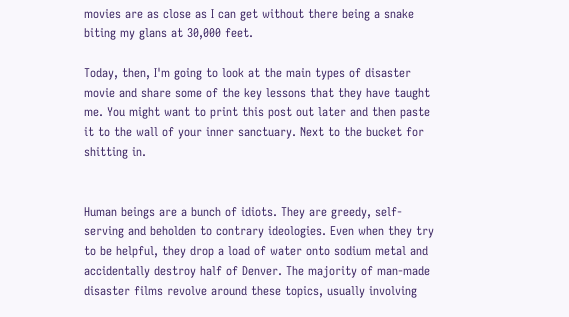movies are as close as I can get without there being a snake biting my glans at 30,000 feet.

Today, then, I'm going to look at the main types of disaster movie and share some of the key lessons that they have taught me. You might want to print this post out later and then paste it to the wall of your inner sanctuary. Next to the bucket for shitting in.


Human beings are a bunch of idiots. They are greedy, self-serving and beholden to contrary ideologies. Even when they try to be helpful, they drop a load of water onto sodium metal and accidentally destroy half of Denver. The majority of man-made disaster films revolve around these topics, usually involving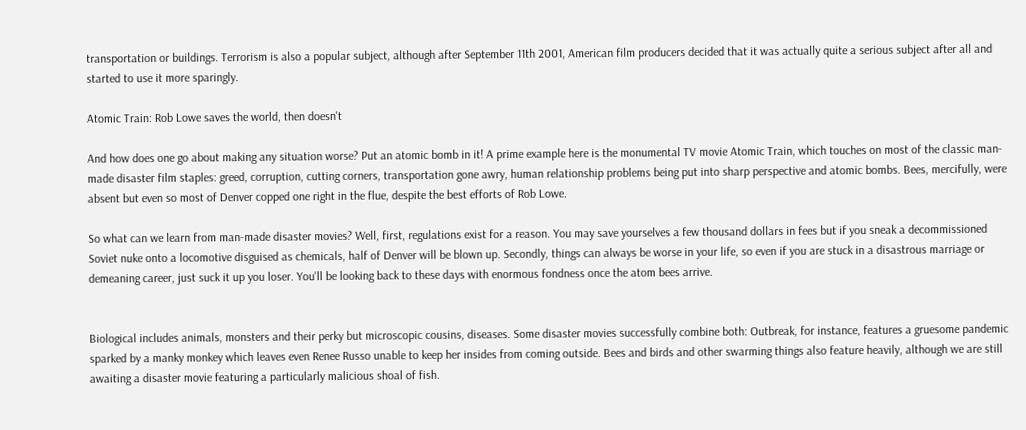transportation or buildings. Terrorism is also a popular subject, although after September 11th 2001, American film producers decided that it was actually quite a serious subject after all and started to use it more sparingly.

Atomic Train: Rob Lowe saves the world, then doesn't

And how does one go about making any situation worse? Put an atomic bomb in it! A prime example here is the monumental TV movie Atomic Train, which touches on most of the classic man-made disaster film staples: greed, corruption, cutting corners, transportation gone awry, human relationship problems being put into sharp perspective and atomic bombs. Bees, mercifully, were absent but even so most of Denver copped one right in the flue, despite the best efforts of Rob Lowe.

So what can we learn from man-made disaster movies? Well, first, regulations exist for a reason. You may save yourselves a few thousand dollars in fees but if you sneak a decommissioned Soviet nuke onto a locomotive disguised as chemicals, half of Denver will be blown up. Secondly, things can always be worse in your life, so even if you are stuck in a disastrous marriage or demeaning career, just suck it up you loser. You'll be looking back to these days with enormous fondness once the atom bees arrive.


Biological includes animals, monsters and their perky but microscopic cousins, diseases. Some disaster movies successfully combine both: Outbreak, for instance, features a gruesome pandemic sparked by a manky monkey which leaves even Renee Russo unable to keep her insides from coming outside. Bees and birds and other swarming things also feature heavily, although we are still awaiting a disaster movie featuring a particularly malicious shoal of fish.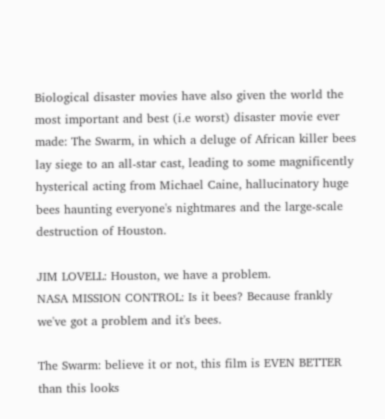Biological disaster movies have also given the world the most important and best (i.e worst) disaster movie ever made: The Swarm, in which a deluge of African killer bees lay siege to an all-star cast, leading to some magnificently hysterical acting from Michael Caine, hallucinatory huge bees haunting everyone's nightmares and the large-scale destruction of Houston.

JIM LOVELL: Houston, we have a problem.
NASA MISSION CONTROL: Is it bees? Because frankly we've got a problem and it's bees.

The Swarm: believe it or not, this film is EVEN BETTER than this looks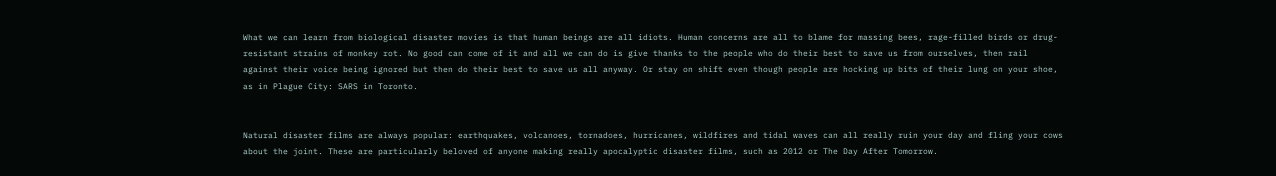What we can learn from biological disaster movies is that human beings are all idiots. Human concerns are all to blame for massing bees, rage-filled birds or drug-resistant strains of monkey rot. No good can come of it and all we can do is give thanks to the people who do their best to save us from ourselves, then rail against their voice being ignored but then do their best to save us all anyway. Or stay on shift even though people are hocking up bits of their lung on your shoe, as in Plague City: SARS in Toronto.


Natural disaster films are always popular: earthquakes, volcanoes, tornadoes, hurricanes, wildfires and tidal waves can all really ruin your day and fling your cows about the joint. These are particularly beloved of anyone making really apocalyptic disaster films, such as 2012 or The Day After Tomorrow.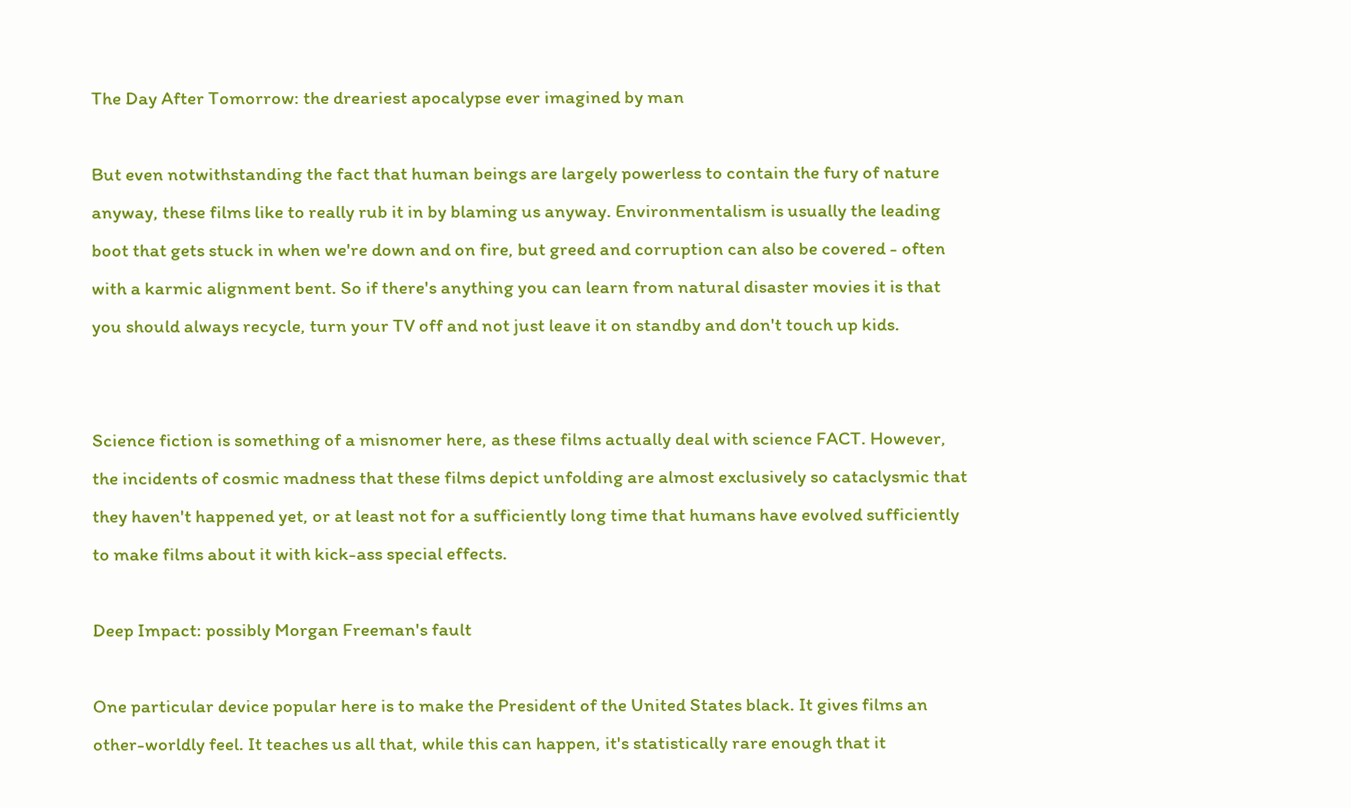The Day After Tomorrow: the dreariest apocalypse ever imagined by man

But even notwithstanding the fact that human beings are largely powerless to contain the fury of nature anyway, these films like to really rub it in by blaming us anyway. Environmentalism is usually the leading boot that gets stuck in when we're down and on fire, but greed and corruption can also be covered - often with a karmic alignment bent. So if there's anything you can learn from natural disaster movies it is that you should always recycle, turn your TV off and not just leave it on standby and don't touch up kids.


Science fiction is something of a misnomer here, as these films actually deal with science FACT. However, the incidents of cosmic madness that these films depict unfolding are almost exclusively so cataclysmic that they haven't happened yet, or at least not for a sufficiently long time that humans have evolved sufficiently to make films about it with kick-ass special effects.

Deep Impact: possibly Morgan Freeman's fault

One particular device popular here is to make the President of the United States black. It gives films an other-worldly feel. It teaches us all that, while this can happen, it's statistically rare enough that it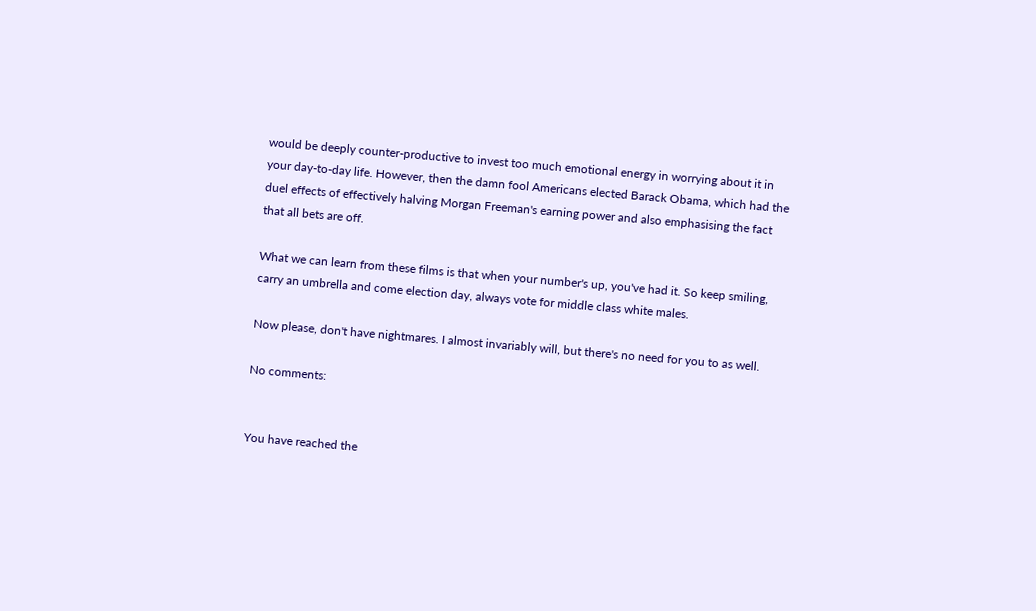would be deeply counter-productive to invest too much emotional energy in worrying about it in your day-to-day life. However, then the damn fool Americans elected Barack Obama, which had the duel effects of effectively halving Morgan Freeman's earning power and also emphasising the fact that all bets are off.

What we can learn from these films is that when your number's up, you've had it. So keep smiling, carry an umbrella and come election day, always vote for middle class white males.

Now please, don't have nightmares. I almost invariably will, but there's no need for you to as well.

No comments:


You have reached the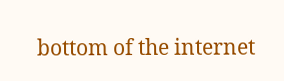bottom of the internet